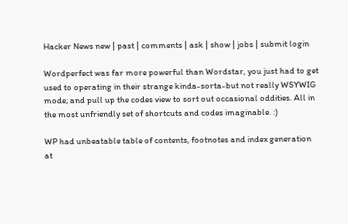Hacker News new | past | comments | ask | show | jobs | submit login

Wordperfect was far more powerful than Wordstar, you just had to get used to operating in their strange kinda-sorta-but not really WSYWIG mode; and pull up the codes view to sort out occasional oddities. All in the most unfriendly set of shortcuts and codes imaginable. :)

WP had unbeatable table of contents, footnotes and index generation at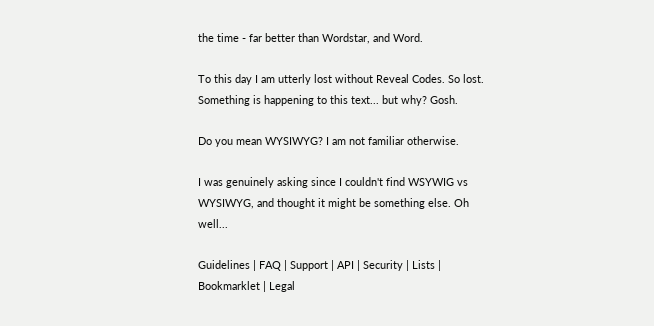the time - far better than Wordstar, and Word.

To this day I am utterly lost without Reveal Codes. So lost. Something is happening to this text... but why? Gosh.

Do you mean WYSIWYG? I am not familiar otherwise.

I was genuinely asking since I couldn't find WSYWIG vs WYSIWYG, and thought it might be something else. Oh well...

Guidelines | FAQ | Support | API | Security | Lists | Bookmarklet | Legal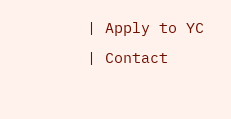| Apply to YC | Contact